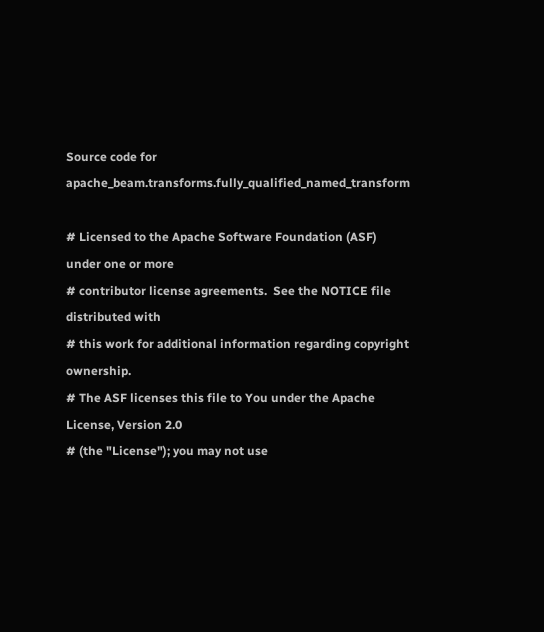Source code for apache_beam.transforms.fully_qualified_named_transform

# Licensed to the Apache Software Foundation (ASF) under one or more
# contributor license agreements.  See the NOTICE file distributed with
# this work for additional information regarding copyright ownership.
# The ASF licenses this file to You under the Apache License, Version 2.0
# (the "License"); you may not use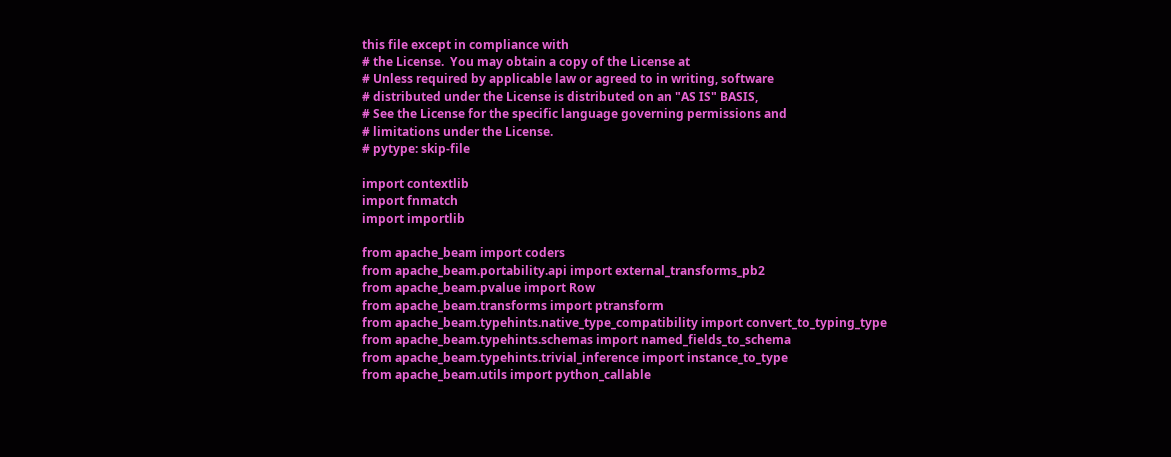this file except in compliance with
# the License.  You may obtain a copy of the License at
# Unless required by applicable law or agreed to in writing, software
# distributed under the License is distributed on an "AS IS" BASIS,
# See the License for the specific language governing permissions and
# limitations under the License.
# pytype: skip-file

import contextlib
import fnmatch
import importlib

from apache_beam import coders
from apache_beam.portability.api import external_transforms_pb2
from apache_beam.pvalue import Row
from apache_beam.transforms import ptransform
from apache_beam.typehints.native_type_compatibility import convert_to_typing_type
from apache_beam.typehints.schemas import named_fields_to_schema
from apache_beam.typehints.trivial_inference import instance_to_type
from apache_beam.utils import python_callable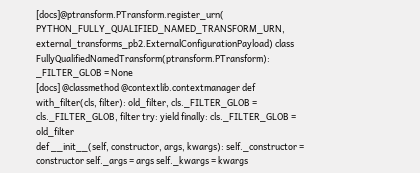[docs]@ptransform.PTransform.register_urn( PYTHON_FULLY_QUALIFIED_NAMED_TRANSFORM_URN, external_transforms_pb2.ExternalConfigurationPayload) class FullyQualifiedNamedTransform(ptransform.PTransform): _FILTER_GLOB = None
[docs] @classmethod @contextlib.contextmanager def with_filter(cls, filter): old_filter, cls._FILTER_GLOB = cls._FILTER_GLOB, filter try: yield finally: cls._FILTER_GLOB = old_filter
def __init__(self, constructor, args, kwargs): self._constructor = constructor self._args = args self._kwargs = kwargs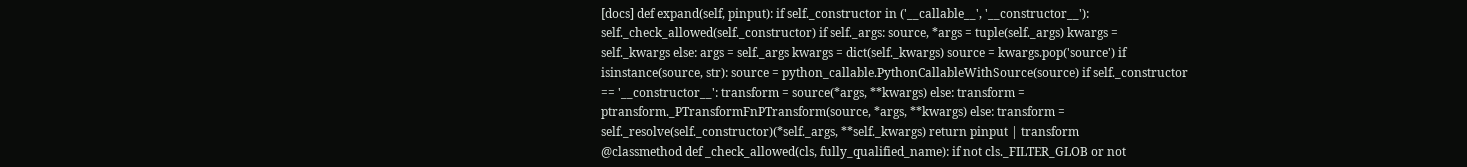[docs] def expand(self, pinput): if self._constructor in ('__callable__', '__constructor__'): self._check_allowed(self._constructor) if self._args: source, *args = tuple(self._args) kwargs = self._kwargs else: args = self._args kwargs = dict(self._kwargs) source = kwargs.pop('source') if isinstance(source, str): source = python_callable.PythonCallableWithSource(source) if self._constructor == '__constructor__': transform = source(*args, **kwargs) else: transform = ptransform._PTransformFnPTransform(source, *args, **kwargs) else: transform = self._resolve(self._constructor)(*self._args, **self._kwargs) return pinput | transform
@classmethod def _check_allowed(cls, fully_qualified_name): if not cls._FILTER_GLOB or not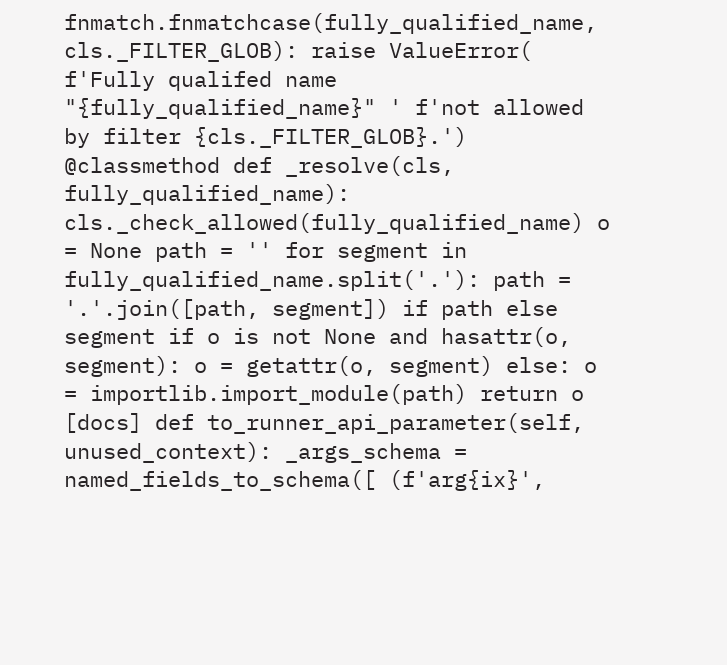fnmatch.fnmatchcase(fully_qualified_name, cls._FILTER_GLOB): raise ValueError( f'Fully qualifed name "{fully_qualified_name}" ' f'not allowed by filter {cls._FILTER_GLOB}.') @classmethod def _resolve(cls, fully_qualified_name): cls._check_allowed(fully_qualified_name) o = None path = '' for segment in fully_qualified_name.split('.'): path = '.'.join([path, segment]) if path else segment if o is not None and hasattr(o, segment): o = getattr(o, segment) else: o = importlib.import_module(path) return o
[docs] def to_runner_api_parameter(self, unused_context): _args_schema = named_fields_to_schema([ (f'arg{ix}',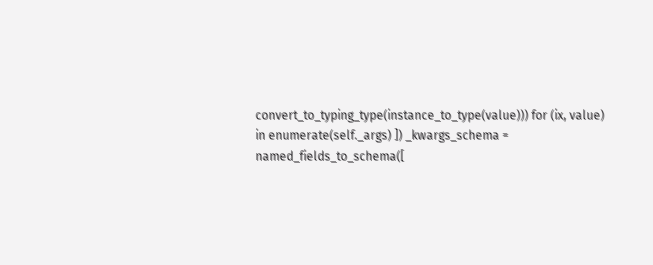convert_to_typing_type(instance_to_type(value))) for (ix, value) in enumerate(self._args) ]) _kwargs_schema = named_fields_to_schema([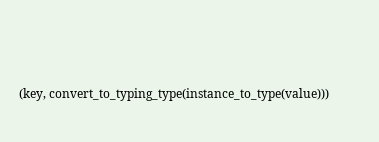(key, convert_to_typing_type(instance_to_type(value)))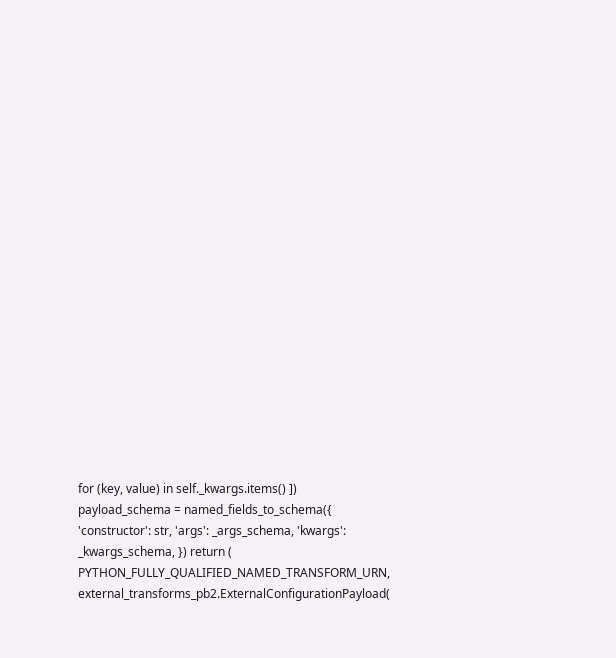for (key, value) in self._kwargs.items() ]) payload_schema = named_fields_to_schema({ 'constructor': str, 'args': _args_schema, 'kwargs': _kwargs_schema, }) return ( PYTHON_FULLY_QUALIFIED_NAMED_TRANSFORM_URN, external_transforms_pb2.ExternalConfigurationPayload(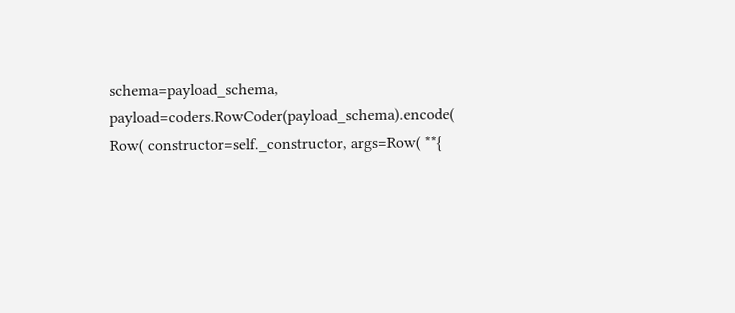schema=payload_schema, payload=coders.RowCoder(payload_schema).encode( Row( constructor=self._constructor, args=Row( **{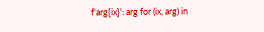f'arg{ix}': arg for (ix, arg) in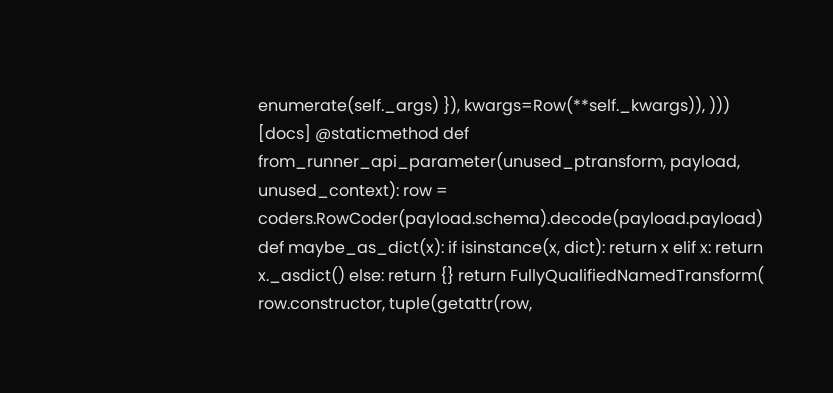enumerate(self._args) }), kwargs=Row(**self._kwargs)), )))
[docs] @staticmethod def from_runner_api_parameter(unused_ptransform, payload, unused_context): row = coders.RowCoder(payload.schema).decode(payload.payload) def maybe_as_dict(x): if isinstance(x, dict): return x elif x: return x._asdict() else: return {} return FullyQualifiedNamedTransform( row.constructor, tuple(getattr(row,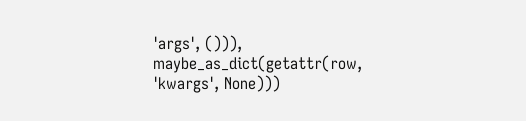'args', ())), maybe_as_dict(getattr(row, 'kwargs', None)))